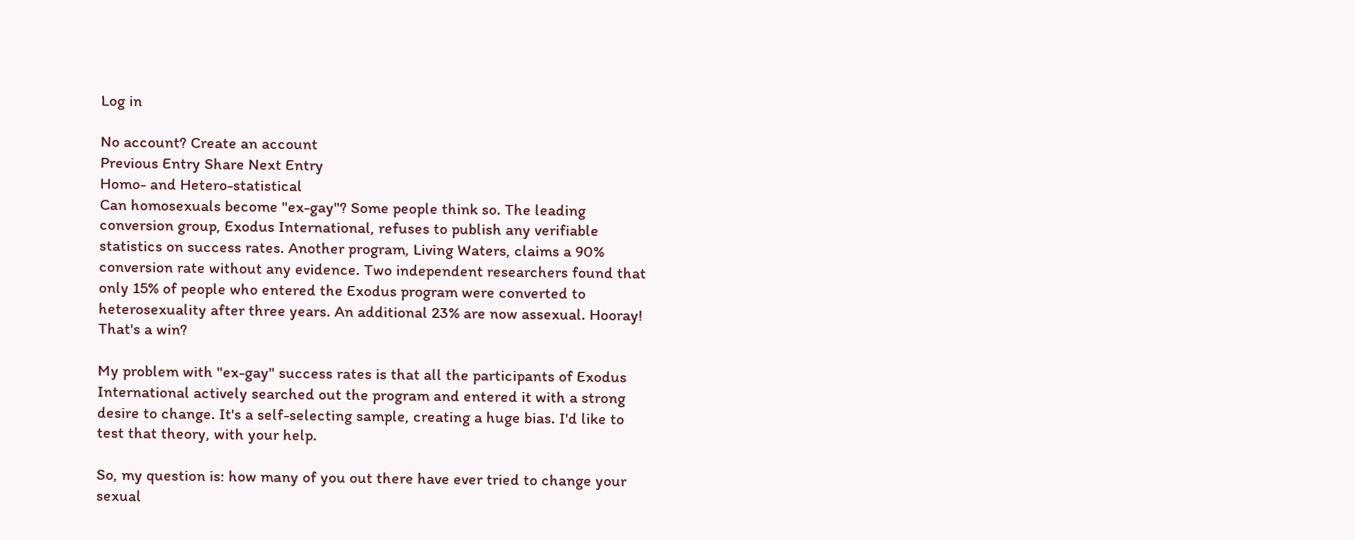Log in

No account? Create an account
Previous Entry Share Next Entry
Homo- and Hetero-statistical
Can homosexuals become "ex-gay"? Some people think so. The leading conversion group, Exodus International, refuses to publish any verifiable statistics on success rates. Another program, Living Waters, claims a 90% conversion rate without any evidence. Two independent researchers found that only 15% of people who entered the Exodus program were converted to heterosexuality after three years. An additional 23% are now assexual. Hooray! That's a win?

My problem with "ex-gay" success rates is that all the participants of Exodus International actively searched out the program and entered it with a strong desire to change. It's a self-selecting sample, creating a huge bias. I'd like to test that theory, with your help.

So, my question is: how many of you out there have ever tried to change your sexual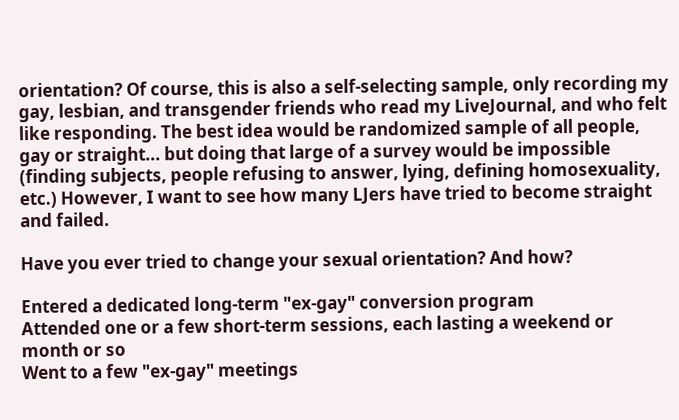orientation? Of course, this is also a self-selecting sample, only recording my gay, lesbian, and transgender friends who read my LiveJournal, and who felt like responding. The best idea would be randomized sample of all people, gay or straight... but doing that large of a survey would be impossible (finding subjects, people refusing to answer, lying, defining homosexuality, etc.) However, I want to see how many LJers have tried to become straight and failed.

Have you ever tried to change your sexual orientation? And how?

Entered a dedicated long-term "ex-gay" conversion program
Attended one or a few short-term sessions, each lasting a weekend or month or so
Went to a few "ex-gay" meetings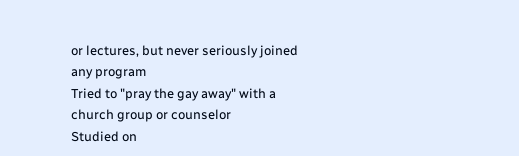or lectures, but never seriously joined any program
Tried to "pray the gay away" with a church group or counselor
Studied on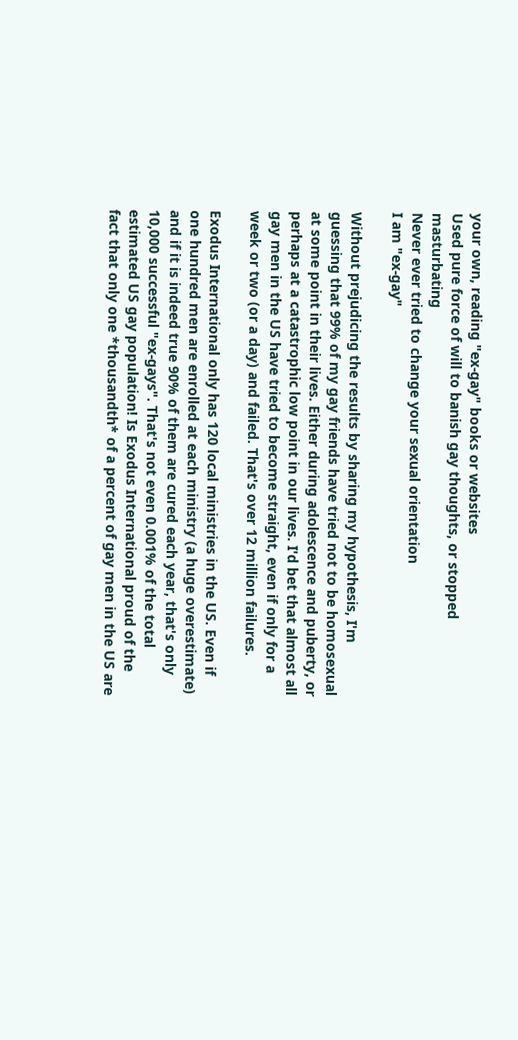your own, reading "ex-gay" books or websites
Used pure force of will to banish gay thoughts, or stopped masturbating
Never ever tried to change your sexual orientation
I am "ex-gay"

Without prejudicing the results by sharing my hypothesis, I'm guessing that 99% of my gay friends have tried not to be homosexual at some point in their lives. Either during adolescence and puberty, or perhaps at a catastrophic low point in our lives. I'd bet that almost all gay men in the US have tried to become straight, even if only for a week or two (or a day) and failed. That's over 12 million failures.

Exodus International only has 120 local ministries in the US. Even if one hundred men are enrolled at each ministry (a huge overestimate) and if it is indeed true 90% of them are cured each year, that's only 10,000 successful "ex-gays". That's not even 0.001% of the total estimated US gay population! Is Exodus International proud of the fact that only one *thousandth* of a percent of gay men in the US are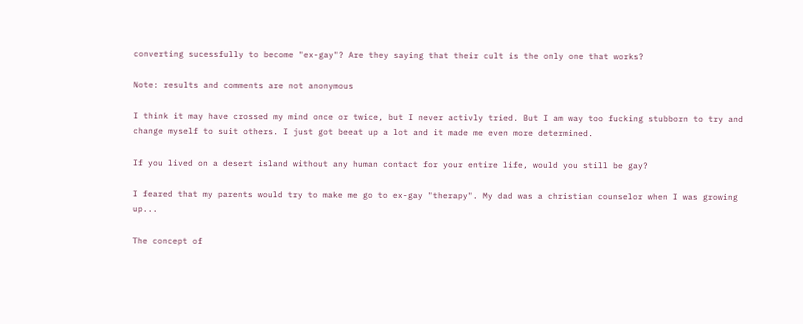converting sucessfully to become "ex-gay"? Are they saying that their cult is the only one that works?

Note: results and comments are not anonymous

I think it may have crossed my mind once or twice, but I never activly tried. But I am way too fucking stubborn to try and change myself to suit others. I just got beeat up a lot and it made me even more determined.

If you lived on a desert island without any human contact for your entire life, would you still be gay?

I feared that my parents would try to make me go to ex-gay "therapy". My dad was a christian counselor when I was growing up...

The concept of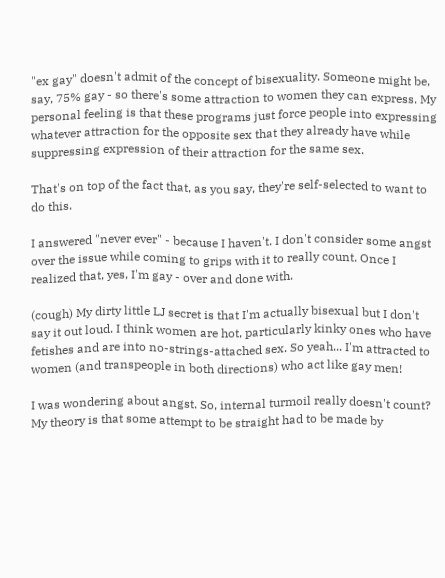"ex gay" doesn't admit of the concept of bisexuality. Someone might be, say, 75% gay - so there's some attraction to women they can express. My personal feeling is that these programs just force people into expressing whatever attraction for the opposite sex that they already have while suppressing expression of their attraction for the same sex.

That's on top of the fact that, as you say, they're self-selected to want to do this.

I answered "never ever" - because I haven't. I don't consider some angst over the issue while coming to grips with it to really count. Once I realized that, yes, I'm gay - over and done with.

(cough) My dirty little LJ secret is that I'm actually bisexual but I don't say it out loud. I think women are hot, particularly kinky ones who have fetishes and are into no-strings-attached sex. So yeah... I'm attracted to women (and transpeople in both directions) who act like gay men!

I was wondering about angst. So, internal turmoil really doesn't count? My theory is that some attempt to be straight had to be made by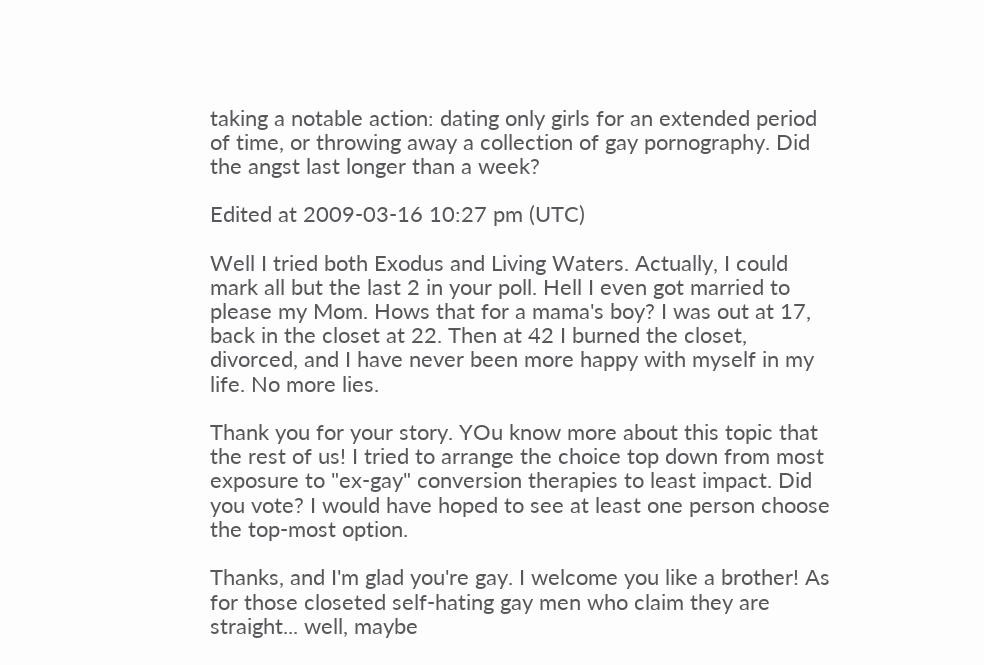taking a notable action: dating only girls for an extended period of time, or throwing away a collection of gay pornography. Did the angst last longer than a week?

Edited at 2009-03-16 10:27 pm (UTC)

Well I tried both Exodus and Living Waters. Actually, I could mark all but the last 2 in your poll. Hell I even got married to please my Mom. Hows that for a mama's boy? I was out at 17, back in the closet at 22. Then at 42 I burned the closet, divorced, and I have never been more happy with myself in my life. No more lies.

Thank you for your story. YOu know more about this topic that the rest of us! I tried to arrange the choice top down from most exposure to "ex-gay" conversion therapies to least impact. Did you vote? I would have hoped to see at least one person choose the top-most option.

Thanks, and I'm glad you're gay. I welcome you like a brother! As for those closeted self-hating gay men who claim they are straight... well, maybe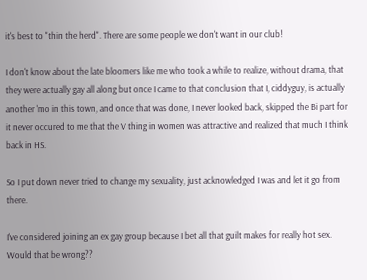it's best to "thin the herd". There are some people we don't want in our club!

I don't know about the late bloomers like me who took a while to realize, without drama, that they were actually gay all along but once I came to that conclusion that I, ciddyguy, is actually another 'mo in this town, and once that was done, I never looked back, skipped the Bi part for it never occured to me that the V thing in women was attractive and realized that much I think back in HS.

So I put down never tried to change my sexuality, just acknowledged I was and let it go from there.

I've considered joining an ex gay group because I bet all that guilt makes for really hot sex. Would that be wrong??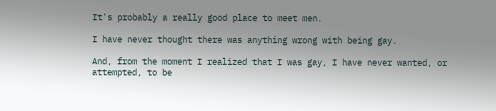It's probably a really good place to meet men.

I have never thought there was anything wrong with being gay.

And, from the moment I realized that I was gay, I have never wanted, or attempted, to be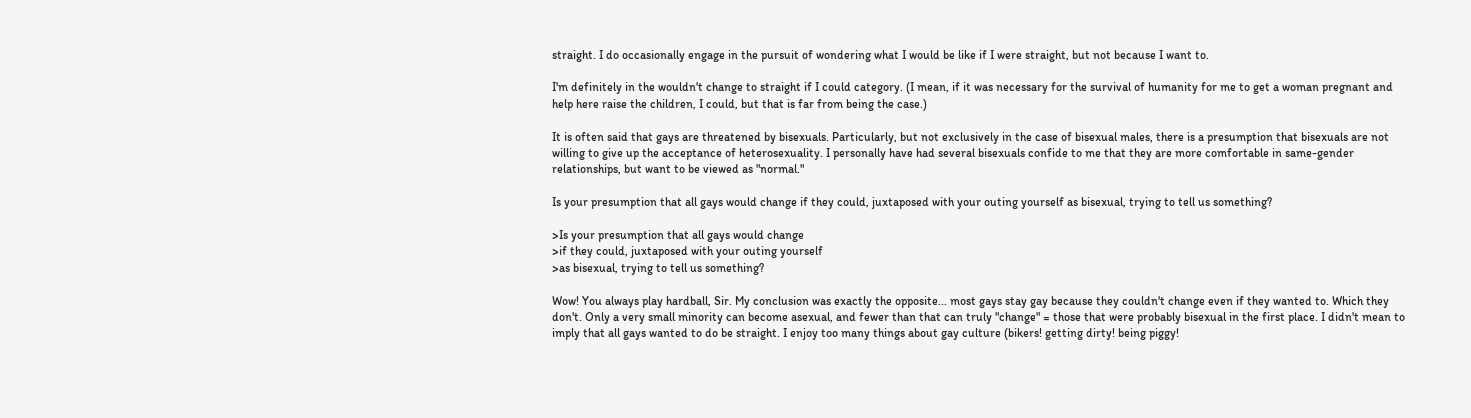straight. I do occasionally engage in the pursuit of wondering what I would be like if I were straight, but not because I want to.

I'm definitely in the wouldn't change to straight if I could category. (I mean, if it was necessary for the survival of humanity for me to get a woman pregnant and help here raise the children, I could, but that is far from being the case.)

It is often said that gays are threatened by bisexuals. Particularly, but not exclusively in the case of bisexual males, there is a presumption that bisexuals are not willing to give up the acceptance of heterosexuality. I personally have had several bisexuals confide to me that they are more comfortable in same-gender relationships, but want to be viewed as "normal."

Is your presumption that all gays would change if they could, juxtaposed with your outing yourself as bisexual, trying to tell us something?

>Is your presumption that all gays would change
>if they could, juxtaposed with your outing yourself
>as bisexual, trying to tell us something?

Wow! You always play hardball, Sir. My conclusion was exactly the opposite... most gays stay gay because they couldn't change even if they wanted to. Which they don't. Only a very small minority can become asexual, and fewer than that can truly "change" = those that were probably bisexual in the first place. I didn't mean to imply that all gays wanted to do be straight. I enjoy too many things about gay culture (bikers! getting dirty! being piggy!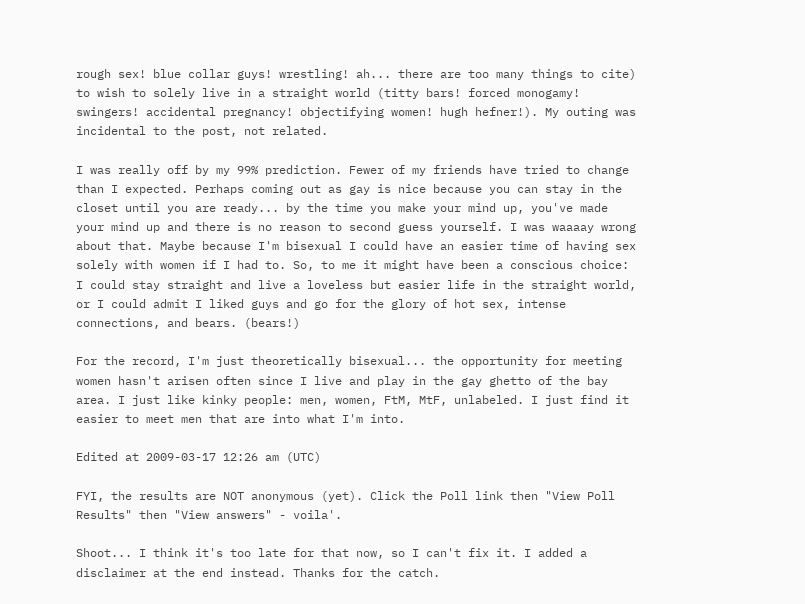rough sex! blue collar guys! wrestling! ah... there are too many things to cite) to wish to solely live in a straight world (titty bars! forced monogamy! swingers! accidental pregnancy! objectifying women! hugh hefner!). My outing was incidental to the post, not related.

I was really off by my 99% prediction. Fewer of my friends have tried to change than I expected. Perhaps coming out as gay is nice because you can stay in the closet until you are ready... by the time you make your mind up, you've made your mind up and there is no reason to second guess yourself. I was waaaay wrong about that. Maybe because I'm bisexual I could have an easier time of having sex solely with women if I had to. So, to me it might have been a conscious choice: I could stay straight and live a loveless but easier life in the straight world, or I could admit I liked guys and go for the glory of hot sex, intense connections, and bears. (bears!)

For the record, I'm just theoretically bisexual... the opportunity for meeting women hasn't arisen often since I live and play in the gay ghetto of the bay area. I just like kinky people: men, women, FtM, MtF, unlabeled. I just find it easier to meet men that are into what I'm into.

Edited at 2009-03-17 12:26 am (UTC)

FYI, the results are NOT anonymous (yet). Click the Poll link then "View Poll Results" then "View answers" - voila'.

Shoot... I think it's too late for that now, so I can't fix it. I added a disclaimer at the end instead. Thanks for the catch.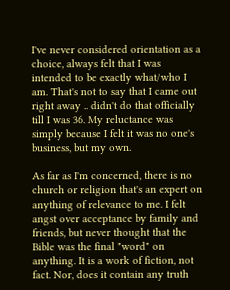I've never considered orientation as a choice, always felt that I was intended to be exactly what/who I am. That's not to say that I came out right away .. didn't do that officially till I was 36. My reluctance was simply because I felt it was no one's business, but my own.

As far as I'm concerned, there is no church or religion that's an expert on anything of relevance to me. I felt angst over acceptance by family and friends, but never thought that the Bible was the final "word" on anything. It is a work of fiction, not fact. Nor, does it contain any truth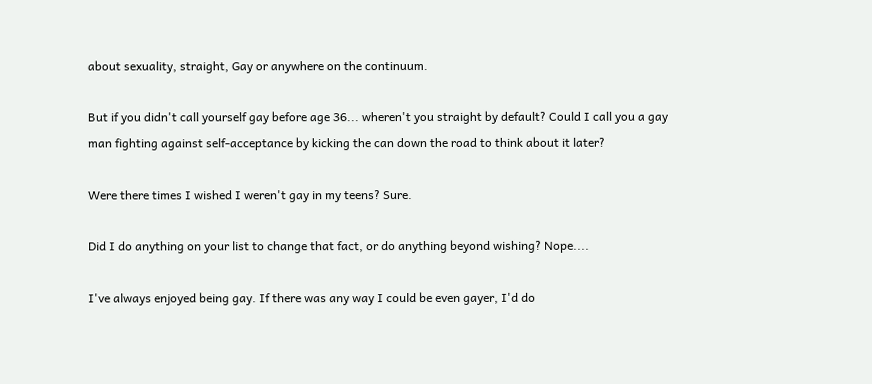about sexuality, straight, Gay or anywhere on the continuum.

But if you didn't call yourself gay before age 36... wheren't you straight by default? Could I call you a gay man fighting against self-acceptance by kicking the can down the road to think about it later?

Were there times I wished I weren't gay in my teens? Sure.

Did I do anything on your list to change that fact, or do anything beyond wishing? Nope....

I've always enjoyed being gay. If there was any way I could be even gayer, I'd do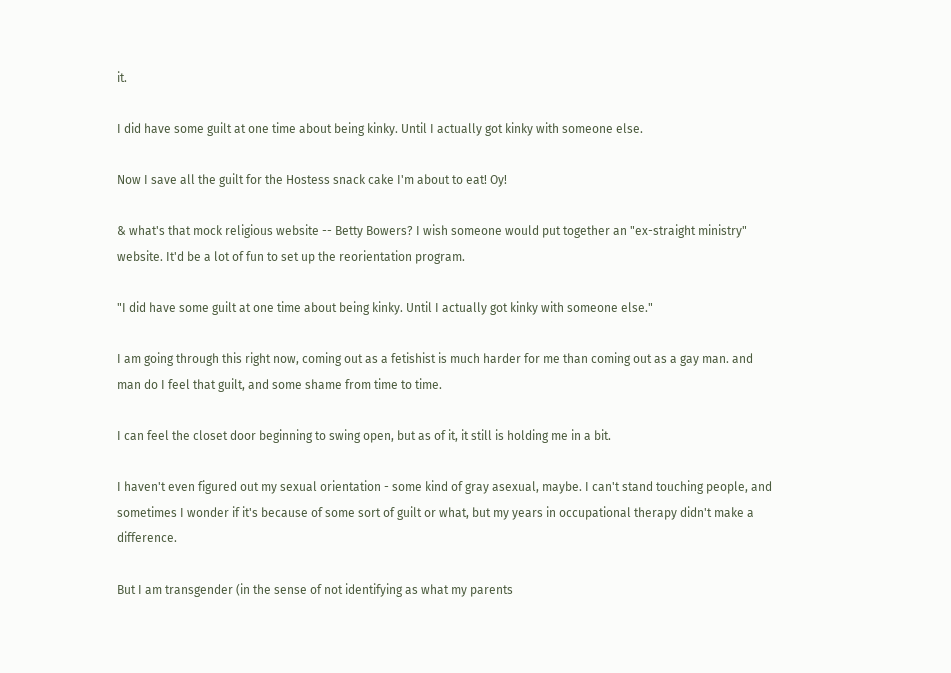it.

I did have some guilt at one time about being kinky. Until I actually got kinky with someone else.

Now I save all the guilt for the Hostess snack cake I'm about to eat! Oy!

& what's that mock religious website -- Betty Bowers? I wish someone would put together an "ex-straight ministry" website. It'd be a lot of fun to set up the reorientation program.

"I did have some guilt at one time about being kinky. Until I actually got kinky with someone else."

I am going through this right now, coming out as a fetishist is much harder for me than coming out as a gay man. and man do I feel that guilt, and some shame from time to time.

I can feel the closet door beginning to swing open, but as of it, it still is holding me in a bit.

I haven't even figured out my sexual orientation - some kind of gray asexual, maybe. I can't stand touching people, and sometimes I wonder if it's because of some sort of guilt or what, but my years in occupational therapy didn't make a difference.

But I am transgender (in the sense of not identifying as what my parents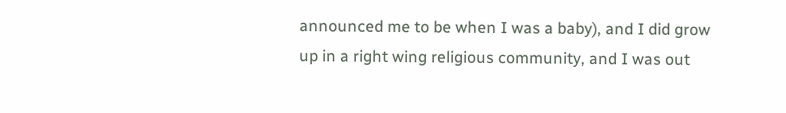announced me to be when I was a baby), and I did grow up in a right wing religious community, and I was out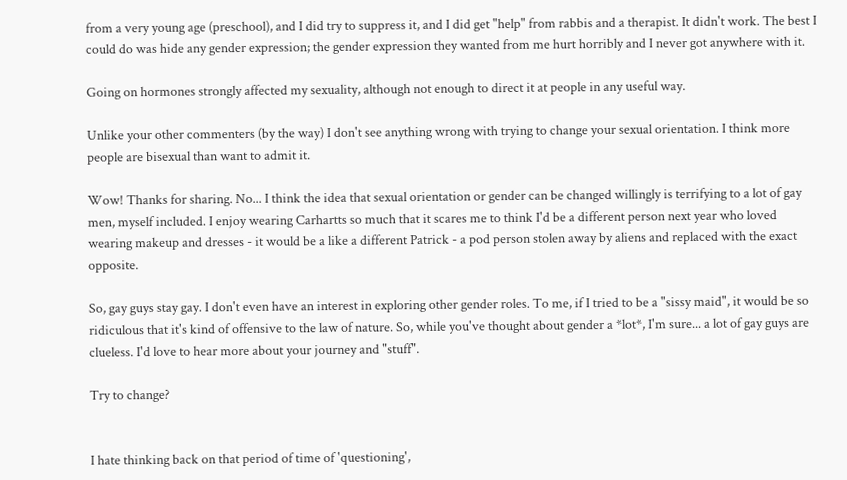from a very young age (preschool), and I did try to suppress it, and I did get "help" from rabbis and a therapist. It didn't work. The best I could do was hide any gender expression; the gender expression they wanted from me hurt horribly and I never got anywhere with it.

Going on hormones strongly affected my sexuality, although not enough to direct it at people in any useful way.

Unlike your other commenters (by the way) I don't see anything wrong with trying to change your sexual orientation. I think more people are bisexual than want to admit it.

Wow! Thanks for sharing. No... I think the idea that sexual orientation or gender can be changed willingly is terrifying to a lot of gay men, myself included. I enjoy wearing Carhartts so much that it scares me to think I'd be a different person next year who loved wearing makeup and dresses - it would be a like a different Patrick - a pod person stolen away by aliens and replaced with the exact opposite.

So, gay guys stay gay. I don't even have an interest in exploring other gender roles. To me, if I tried to be a "sissy maid", it would be so ridiculous that it's kind of offensive to the law of nature. So, while you've thought about gender a *lot*, I'm sure... a lot of gay guys are clueless. I'd love to hear more about your journey and "stuff".

Try to change?


I hate thinking back on that period of time of 'questioning',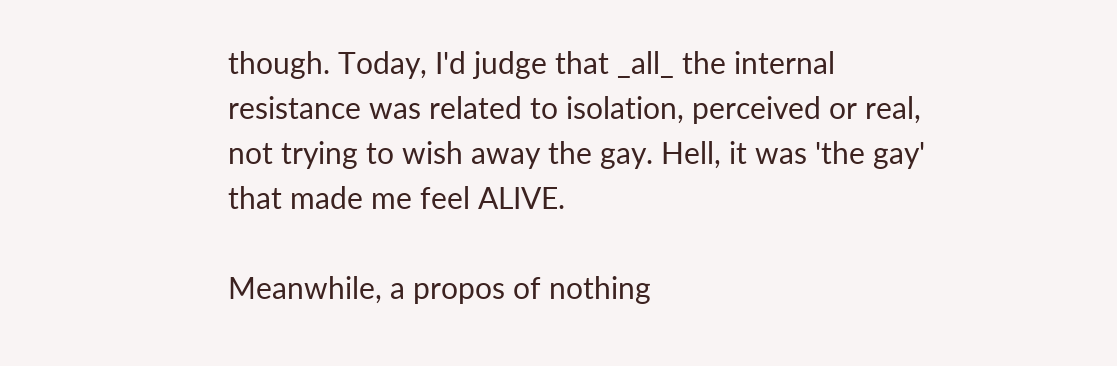though. Today, I'd judge that _all_ the internal resistance was related to isolation, perceived or real, not trying to wish away the gay. Hell, it was 'the gay' that made me feel ALIVE.

Meanwhile, a propos of nothing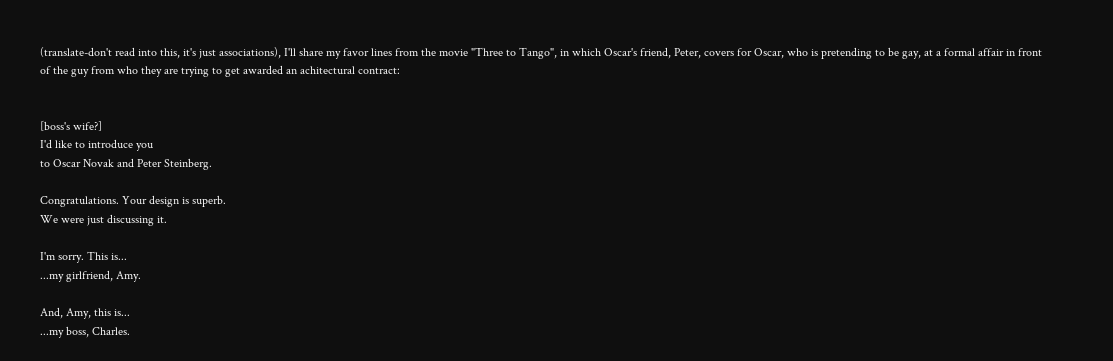(translate-don't read into this, it's just associations), I'll share my favor lines from the movie "Three to Tango", in which Oscar's friend, Peter, covers for Oscar, who is pretending to be gay, at a formal affair in front of the guy from who they are trying to get awarded an achitectural contract:


[boss's wife?]
I'd like to introduce you
to Oscar Novak and Peter Steinberg.

Congratulations. Your design is superb.
We were just discussing it.

I'm sorry. This is...
...my girlfriend, Amy.

And, Amy, this is...
...my boss, Charles.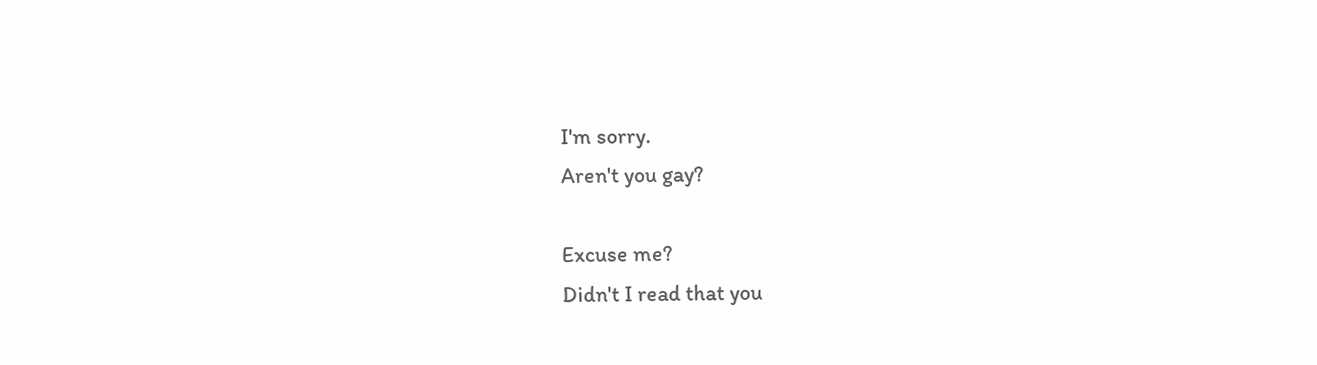I'm sorry.
Aren't you gay?

Excuse me?
Didn't I read that you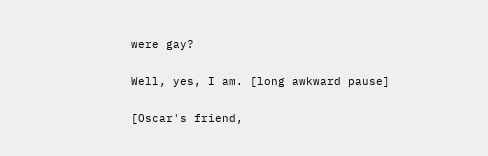were gay?

Well, yes, I am. [long awkward pause]

[Oscar's friend,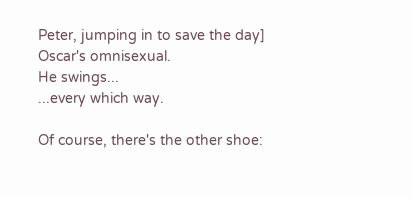Peter, jumping in to save the day]
Oscar's omnisexual.
He swings...
...every which way.

Of course, there's the other shoe: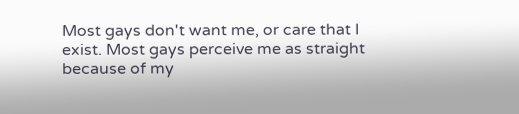Most gays don't want me, or care that I exist. Most gays perceive me as straight because of my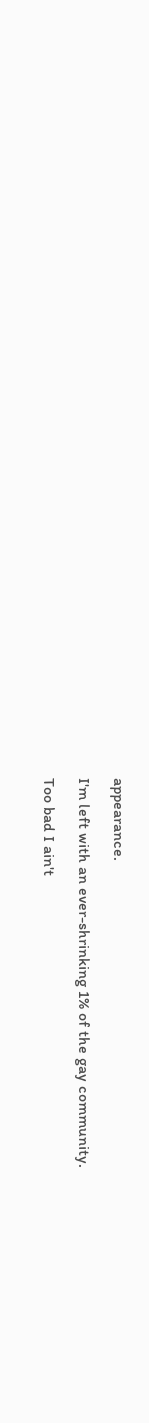appearance.

I'm left with an ever-shrinking 1% of the gay community.

Too bad I ain't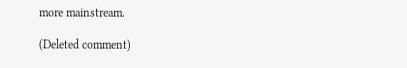more mainstream.

(Deleted comment)